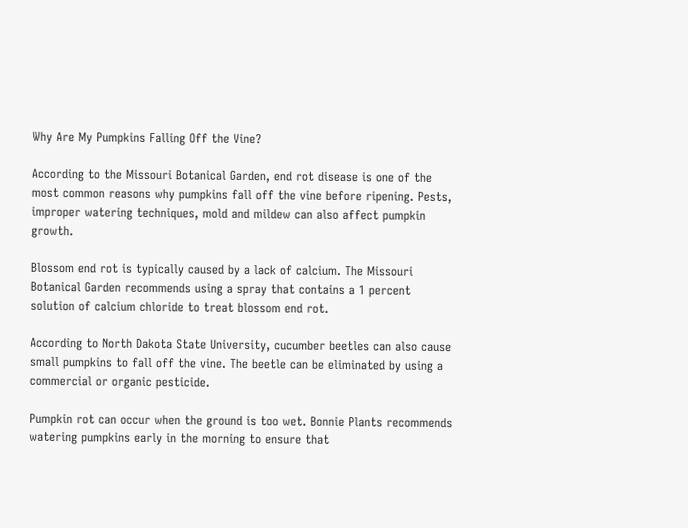Why Are My Pumpkins Falling Off the Vine?

According to the Missouri Botanical Garden, end rot disease is one of the most common reasons why pumpkins fall off the vine before ripening. Pests, improper watering techniques, mold and mildew can also affect pumpkin growth.

Blossom end rot is typically caused by a lack of calcium. The Missouri Botanical Garden recommends using a spray that contains a 1 percent solution of calcium chloride to treat blossom end rot.

According to North Dakota State University, cucumber beetles can also cause small pumpkins to fall off the vine. The beetle can be eliminated by using a commercial or organic pesticide.

Pumpkin rot can occur when the ground is too wet. Bonnie Plants recommends watering pumpkins early in the morning to ensure that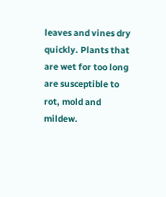leaves and vines dry quickly. Plants that are wet for too long are susceptible to rot, mold and mildew.